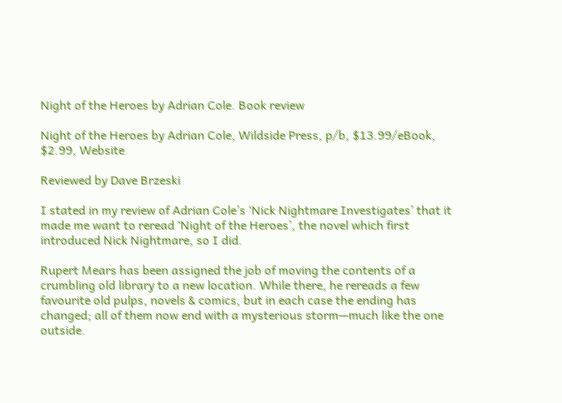Night of the Heroes by Adrian Cole. Book review

Night of the Heroes by Adrian Cole, Wildside Press, p/b, $13.99/eBook, $2.99, Website

Reviewed by Dave Brzeski

I stated in my review of Adrian Cole’s ‘Nick Nightmare Investigates’ that it made me want to reread ‘Night of the Heroes’, the novel which first introduced Nick Nightmare, so I did.

Rupert Mears has been assigned the job of moving the contents of a crumbling old library to a new location. While there, he rereads a few favourite old pulps, novels & comics, but in each case the ending has changed; all of them now end with a mysterious storm—much like the one outside.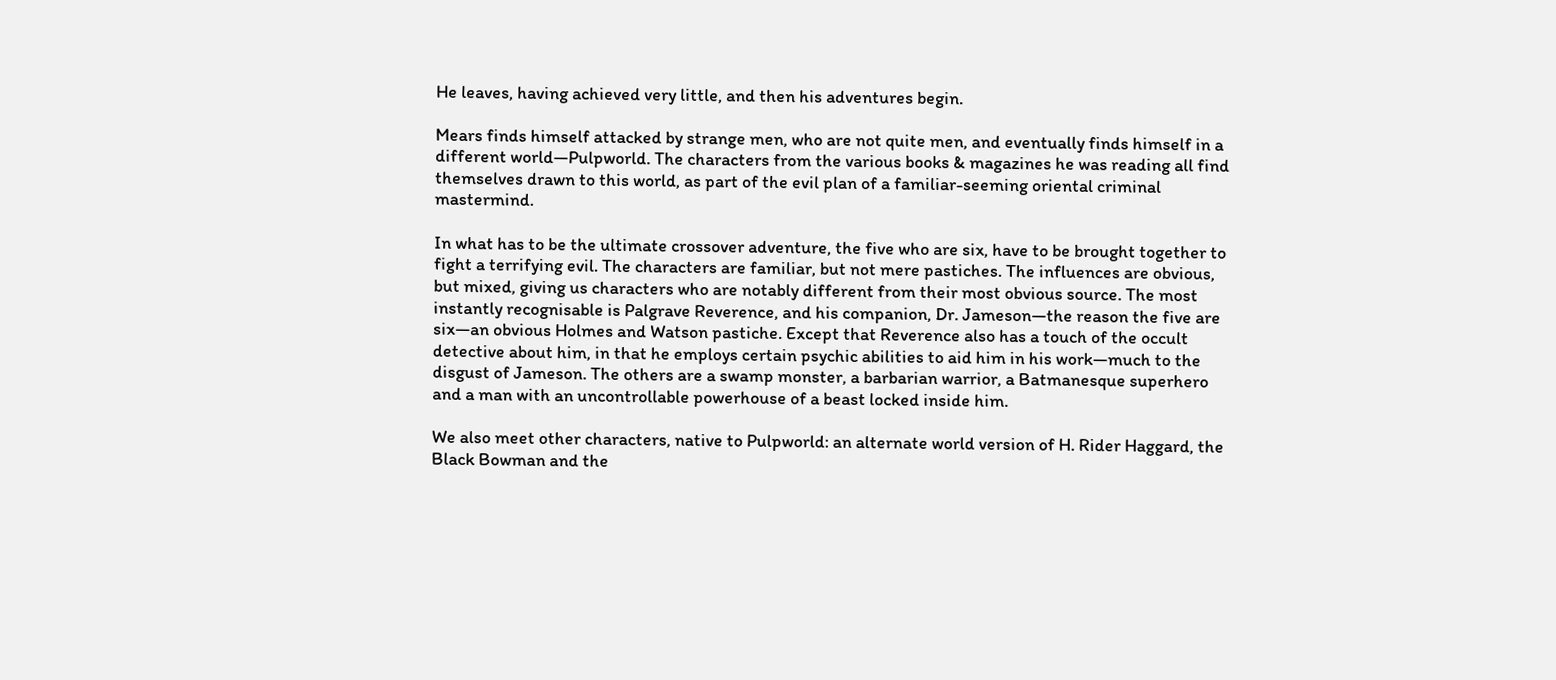He leaves, having achieved very little, and then his adventures begin.

Mears finds himself attacked by strange men, who are not quite men, and eventually finds himself in a different world—Pulpworld. The characters from the various books & magazines he was reading all find themselves drawn to this world, as part of the evil plan of a familiar-seeming oriental criminal mastermind.

In what has to be the ultimate crossover adventure, the five who are six, have to be brought together to fight a terrifying evil. The characters are familiar, but not mere pastiches. The influences are obvious, but mixed, giving us characters who are notably different from their most obvious source. The most instantly recognisable is Palgrave Reverence, and his companion, Dr. Jameson—the reason the five are six—an obvious Holmes and Watson pastiche. Except that Reverence also has a touch of the occult detective about him, in that he employs certain psychic abilities to aid him in his work—much to the disgust of Jameson. The others are a swamp monster, a barbarian warrior, a Batmanesque superhero and a man with an uncontrollable powerhouse of a beast locked inside him.

We also meet other characters, native to Pulpworld: an alternate world version of H. Rider Haggard, the Black Bowman and the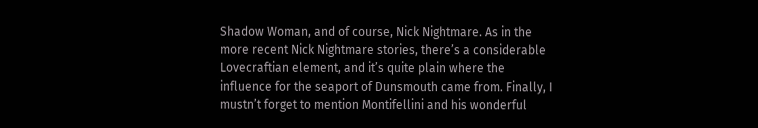Shadow Woman, and of course, Nick Nightmare. As in the more recent Nick Nightmare stories, there’s a considerable Lovecraftian element, and it’s quite plain where the influence for the seaport of Dunsmouth came from. Finally, I mustn’t forget to mention Montifellini and his wonderful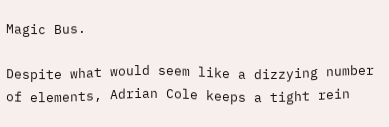Magic Bus.

Despite what would seem like a dizzying number of elements, Adrian Cole keeps a tight rein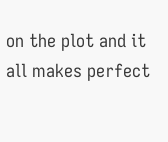on the plot and it all makes perfect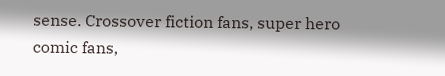sense. Crossover fiction fans, super hero comic fans,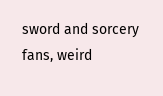sword and sorcery fans, weird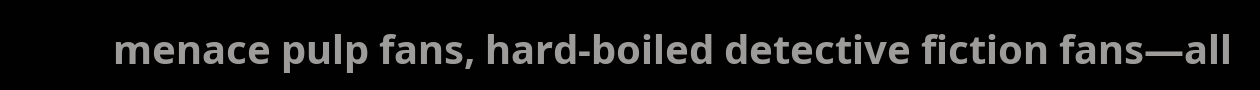menace pulp fans, hard-boiled detective fiction fans—all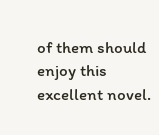of them should enjoy this excellent novel.